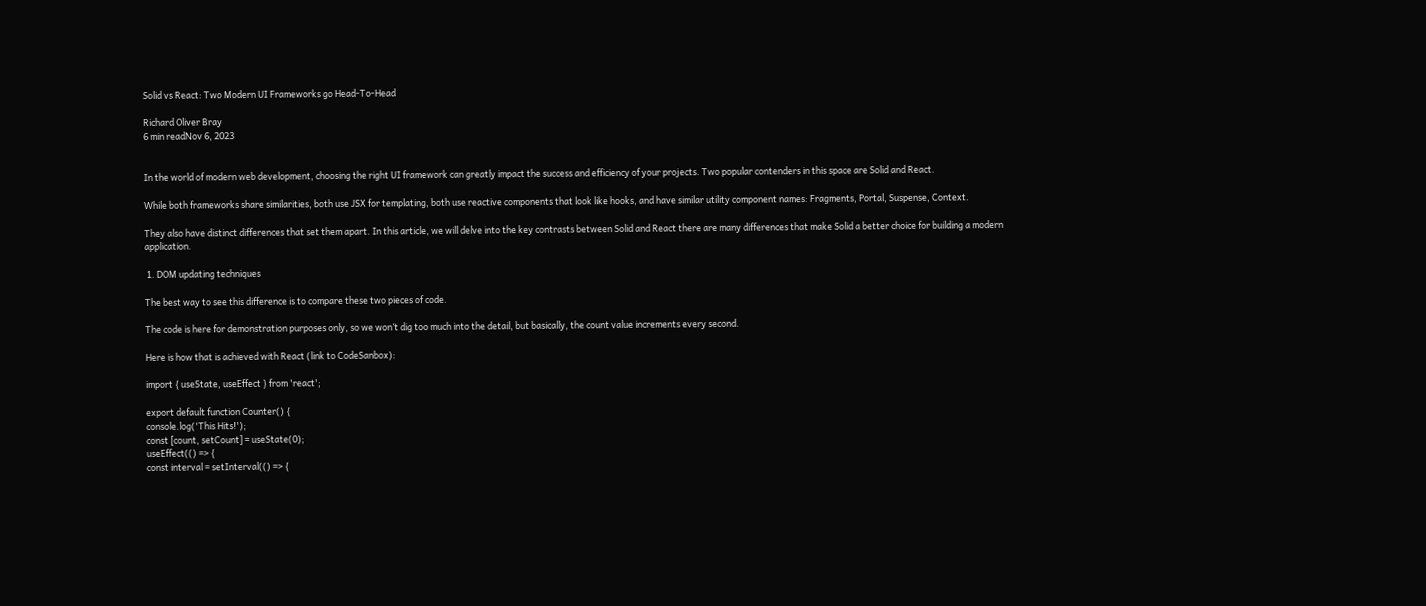Solid vs React: Two Modern UI Frameworks go Head-To-Head

Richard Oliver Bray
6 min readNov 6, 2023


In the world of modern web development, choosing the right UI framework can greatly impact the success and efficiency of your projects. Two popular contenders in this space are Solid and React.

While both frameworks share similarities, both use JSX for templating, both use reactive components that look like hooks, and have similar utility component names: Fragments, Portal, Suspense, Context.

They also have distinct differences that set them apart. In this article, we will delve into the key contrasts between Solid and React there are many differences that make Solid a better choice for building a modern application.

 1. DOM updating techniques

The best way to see this difference is to compare these two pieces of code.

The code is here for demonstration purposes only, so we won’t dig too much into the detail, but basically, the count value increments every second.

Here is how that is achieved with React (link to CodeSanbox):

import { useState, useEffect } from 'react';

export default function Counter() {
console.log('This Hits!');
const [count, setCount] = useState(0);
useEffect(() => {
const interval = setInterval(() => {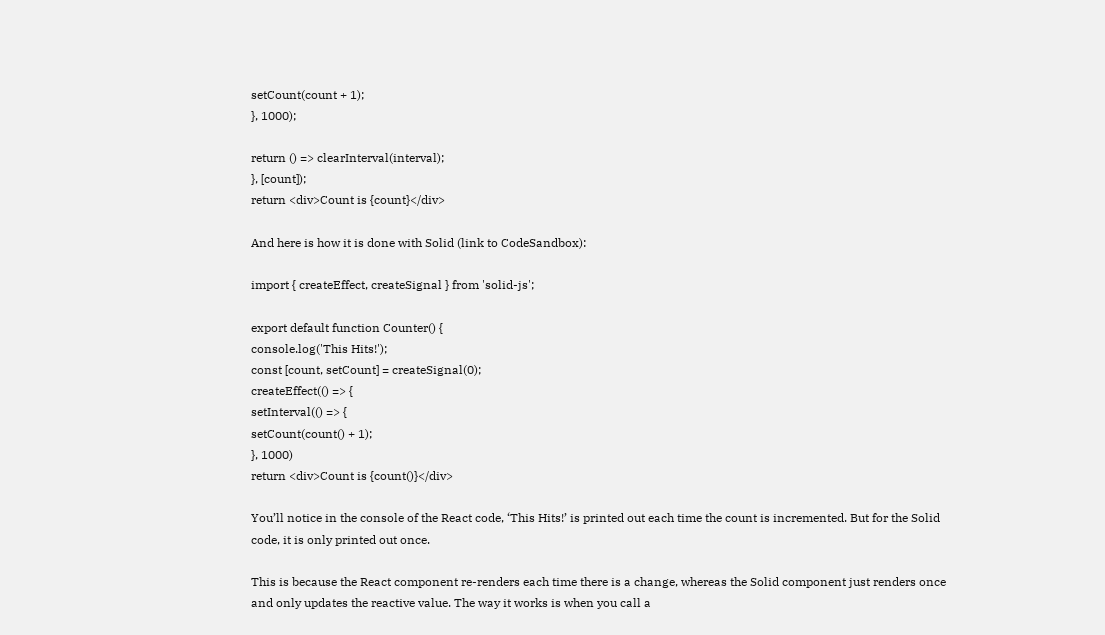setCount(count + 1);
}, 1000);

return () => clearInterval(interval);
}, [count]);
return <div>Count is {count}</div>

And here is how it is done with Solid (link to CodeSandbox):

import { createEffect, createSignal } from 'solid-js';

export default function Counter() {
console.log('This Hits!');
const [count, setCount] = createSignal(0);
createEffect(() => {
setInterval(() => {
setCount(count() + 1);
}, 1000)
return <div>Count is {count()}</div>

You’ll notice in the console of the React code, ‘This Hits!’ is printed out each time the count is incremented. But for the Solid code, it is only printed out once.

This is because the React component re-renders each time there is a change, whereas the Solid component just renders once and only updates the reactive value. The way it works is when you call a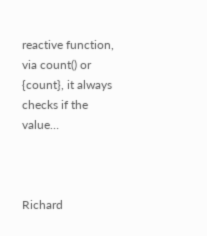reactive function, via count() or {count}, it always checks if the value…



Richard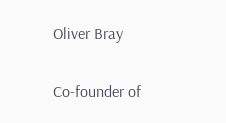Oliver Bray

Co-founder of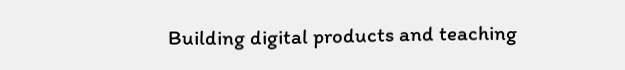Building digital products and teaching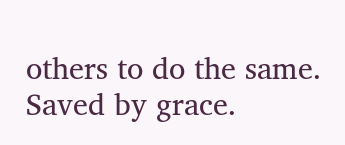others to do the same. Saved by grace.